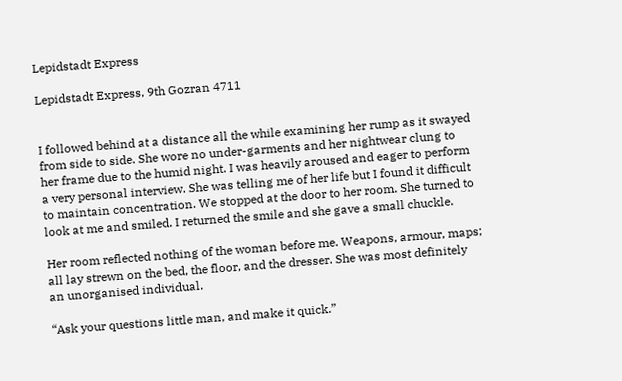Lepidstadt Express

Lepidstadt Express, 9th Gozran 4711


I followed behind at a distance all the while examining her rump as it swayed from side to side. She wore no under-garments and her nightwear clung to her frame due to the humid night. I was heavily aroused and eager to perform a very personal interview. She was telling me of her life but I found it difficult to maintain concentration. We stopped at the door to her room. She turned to look at me and smiled. I returned the smile and she gave a small chuckle.

Her room reflected nothing of the woman before me. Weapons, armour, maps; all lay strewn on the bed, the floor, and the dresser. She was most definitely an unorganised individual.

“Ask your questions little man, and make it quick.”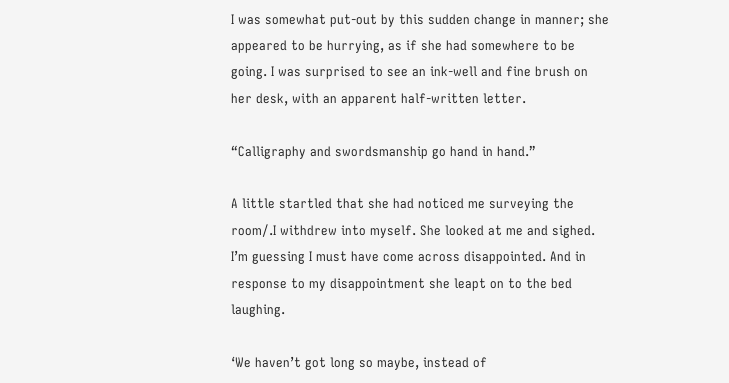I was somewhat put-out by this sudden change in manner; she appeared to be hurrying, as if she had somewhere to be going. I was surprised to see an ink-well and fine brush on her desk, with an apparent half-written letter.

“Calligraphy and swordsmanship go hand in hand.”

A little startled that she had noticed me surveying the room/.I withdrew into myself. She looked at me and sighed. I’m guessing I must have come across disappointed. And in response to my disappointment she leapt on to the bed laughing.

‘We haven’t got long so maybe, instead of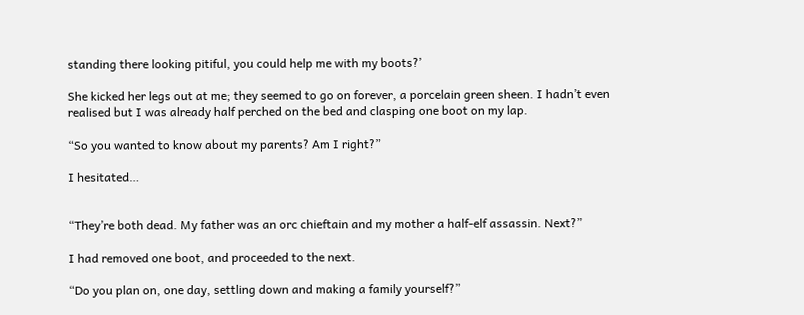standing there looking pitiful, you could help me with my boots?’

She kicked her legs out at me; they seemed to go on forever, a porcelain green sheen. I hadn’t even realised but I was already half perched on the bed and clasping one boot on my lap.

“So you wanted to know about my parents? Am I right?”

I hesitated…


“They’re both dead. My father was an orc chieftain and my mother a half-elf assassin. Next?”

I had removed one boot, and proceeded to the next.

“Do you plan on, one day, settling down and making a family yourself?”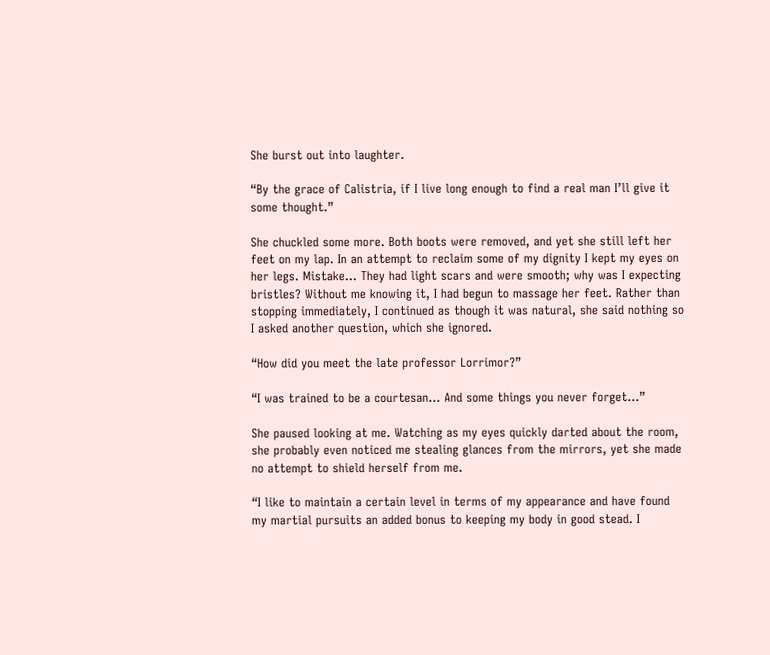She burst out into laughter.

“By the grace of Calistria, if I live long enough to find a real man I’ll give it some thought.”

She chuckled some more. Both boots were removed, and yet she still left her feet on my lap. In an attempt to reclaim some of my dignity I kept my eyes on her legs. Mistake… They had light scars and were smooth; why was I expecting bristles? Without me knowing it, I had begun to massage her feet. Rather than stopping immediately, I continued as though it was natural, she said nothing so I asked another question, which she ignored.

“How did you meet the late professor Lorrimor?”

“I was trained to be a courtesan… And some things you never forget…”

She paused looking at me. Watching as my eyes quickly darted about the room, she probably even noticed me stealing glances from the mirrors, yet she made no attempt to shield herself from me.

“I like to maintain a certain level in terms of my appearance and have found my martial pursuits an added bonus to keeping my body in good stead. I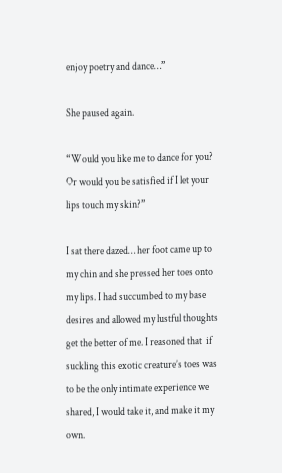enjoy poetry and dance…”

She paused again.

“Would you like me to dance for you? Or would you be satisfied if I let your lips touch my skin?”

I sat there dazed… her foot came up to my chin and she pressed her toes onto my lips. I had succumbed to my base desires and allowed my lustful thoughts get the better of me. I reasoned that  if suckling this exotic creature’s toes was to be the only intimate experience we shared, I would take it, and make it my own.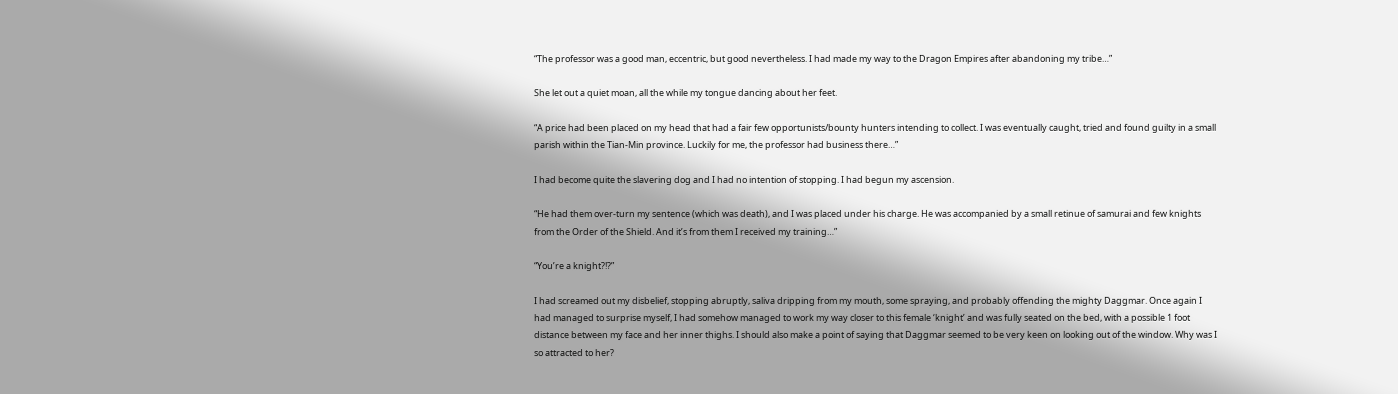“The professor was a good man, eccentric, but good nevertheless. I had made my way to the Dragon Empires after abandoning my tribe…”

She let out a quiet moan, all the while my tongue dancing about her feet.

“A price had been placed on my head that had a fair few opportunists/bounty hunters intending to collect. I was eventually caught, tried and found guilty in a small parish within the Tian-Min province. Luckily for me, the professor had business there…”

I had become quite the slavering dog and I had no intention of stopping. I had begun my ascension.

“He had them over-turn my sentence (which was death), and I was placed under his charge. He was accompanied by a small retinue of samurai and few knights from the Order of the Shield. And it’s from them I received my training…”

“You’re a knight?!?”

I had screamed out my disbelief, stopping abruptly, saliva dripping from my mouth, some spraying, and probably offending the mighty Daggmar. Once again I had managed to surprise myself, I had somehow managed to work my way closer to this female ‘knight’ and was fully seated on the bed, with a possible 1 foot distance between my face and her inner thighs. I should also make a point of saying that Daggmar seemed to be very keen on looking out of the window. Why was I so attracted to her?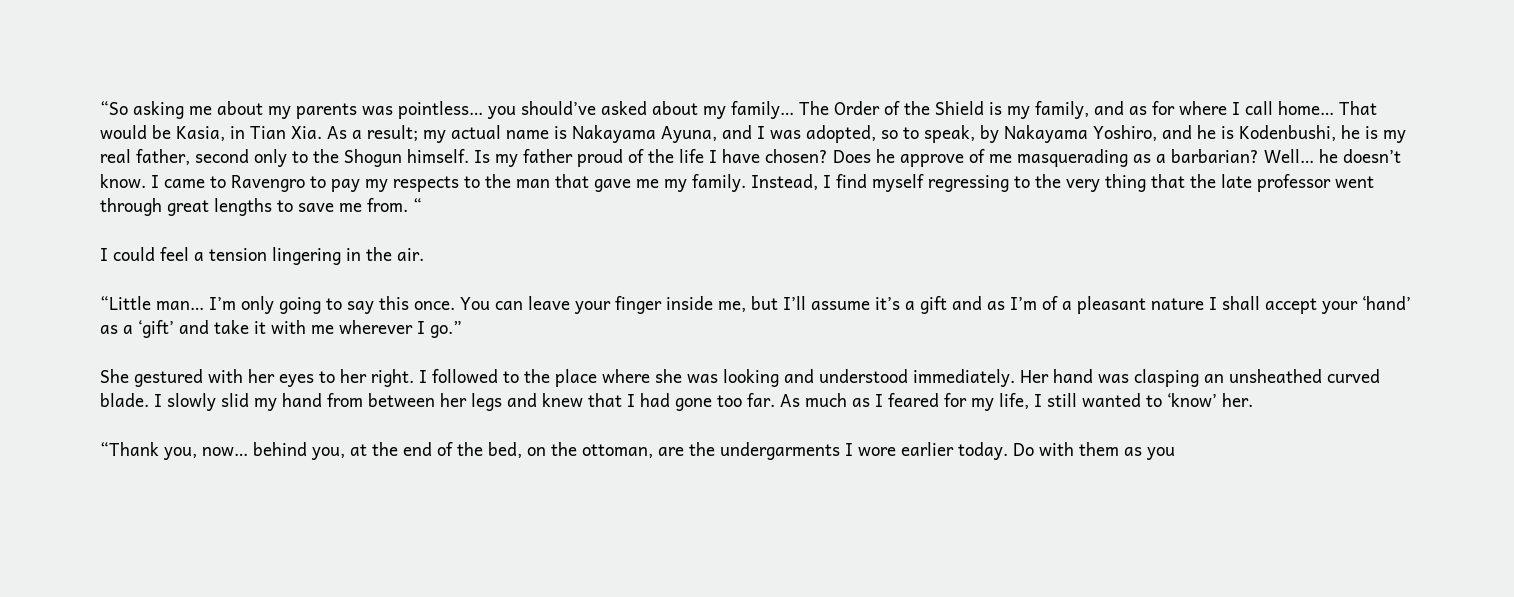“So asking me about my parents was pointless… you should’ve asked about my family… The Order of the Shield is my family, and as for where I call home… That would be Kasia, in Tian Xia. As a result; my actual name is Nakayama Ayuna, and I was adopted, so to speak, by Nakayama Yoshiro, and he is Kodenbushi, he is my real father, second only to the Shogun himself. Is my father proud of the life I have chosen? Does he approve of me masquerading as a barbarian? Well… he doesn’t know. I came to Ravengro to pay my respects to the man that gave me my family. Instead, I find myself regressing to the very thing that the late professor went through great lengths to save me from. “

I could feel a tension lingering in the air.

“Little man… I’m only going to say this once. You can leave your finger inside me, but I’ll assume it’s a gift and as I’m of a pleasant nature I shall accept your ‘hand’ as a ‘gift’ and take it with me wherever I go.”

She gestured with her eyes to her right. I followed to the place where she was looking and understood immediately. Her hand was clasping an unsheathed curved blade. I slowly slid my hand from between her legs and knew that I had gone too far. As much as I feared for my life, I still wanted to ‘know’ her.

“Thank you, now… behind you, at the end of the bed, on the ottoman, are the undergarments I wore earlier today. Do with them as you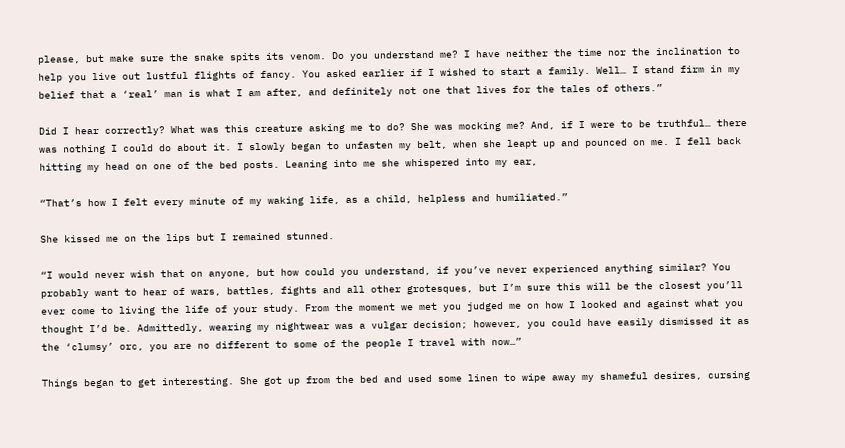please, but make sure the snake spits its venom. Do you understand me? I have neither the time nor the inclination to help you live out lustful flights of fancy. You asked earlier if I wished to start a family. Well… I stand firm in my belief that a ‘real’ man is what I am after, and definitely not one that lives for the tales of others.”

Did I hear correctly? What was this creature asking me to do? She was mocking me? And, if I were to be truthful… there was nothing I could do about it. I slowly began to unfasten my belt, when she leapt up and pounced on me. I fell back hitting my head on one of the bed posts. Leaning into me she whispered into my ear,

“That’s how I felt every minute of my waking life, as a child, helpless and humiliated.”

She kissed me on the lips but I remained stunned.

“I would never wish that on anyone, but how could you understand, if you’ve never experienced anything similar? You probably want to hear of wars, battles, fights and all other grotesques, but I’m sure this will be the closest you’ll ever come to living the life of your study. From the moment we met you judged me on how I looked and against what you thought I’d be. Admittedly, wearing my nightwear was a vulgar decision; however, you could have easily dismissed it as the ‘clumsy’ orc, you are no different to some of the people I travel with now…”

Things began to get interesting. She got up from the bed and used some linen to wipe away my shameful desires, cursing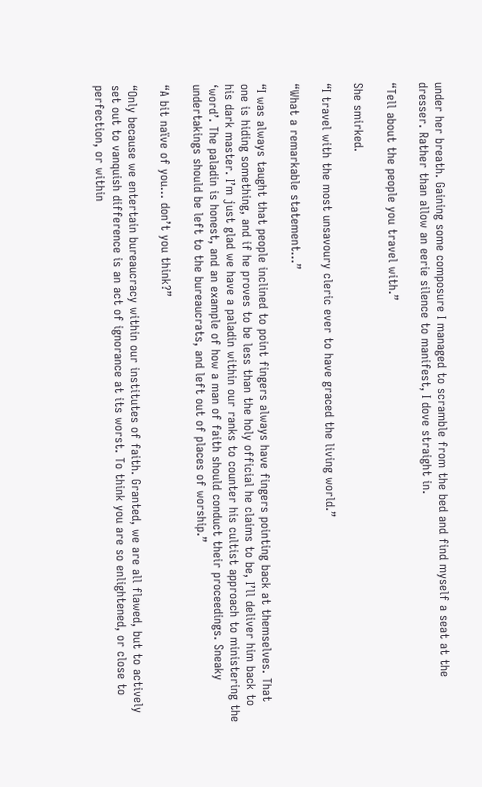under her breath. Gaining some composure I managed to scramble from the bed and find myself a seat at the dresser. Rather than allow an eerie silence to manifest, I dove straight in.

“Tell about the people you travel with.”

She smirked.

“I travel with the most unsavoury cleric ever to have graced the living world.”

“What a remarkable statement…”

“I was always taught that people inclined to point fingers always have fingers pointing back at themselves. That one is hiding something, and if he proves to be less than the holy official he claims to be, I’ll deliver him back to his dark master. I’m just glad we have a paladin within our ranks to counter his cultist approach to ministering the ‘word’. The paladin is honest, and an example of how a man of faith should conduct their proceedings. Sneaky undertakings should be left to the bureaucrats, and left out of places of worship.”

“A bit naïve of you… don’t you think?”

“Only because we entertain bureaucracy within our institutes of faith. Granted, we are all flawed, but to actively set out to vanquish difference is an act of ignorance at its worst. To think you are so enlightened, or close to perfection, or within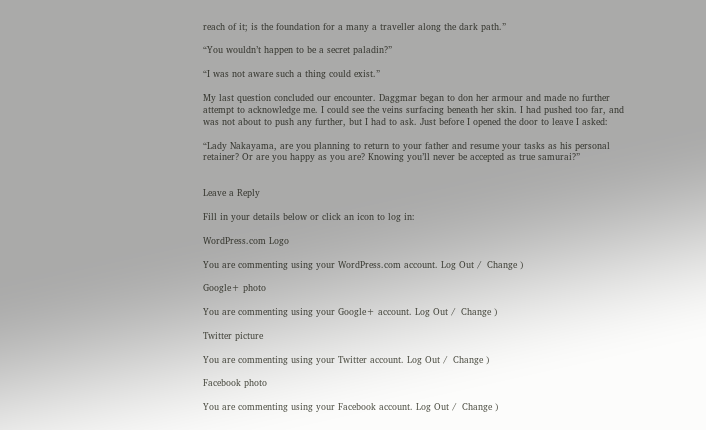reach of it; is the foundation for a many a traveller along the dark path.”

“You wouldn’t happen to be a secret paladin?”

“I was not aware such a thing could exist.”

My last question concluded our encounter. Daggmar began to don her armour and made no further attempt to acknowledge me. I could see the veins surfacing beneath her skin. I had pushed too far, and was not about to push any further, but I had to ask. Just before I opened the door to leave I asked:

“Lady Nakayama, are you planning to return to your father and resume your tasks as his personal retainer? Or are you happy as you are? Knowing you’ll never be accepted as true samurai?”


Leave a Reply

Fill in your details below or click an icon to log in:

WordPress.com Logo

You are commenting using your WordPress.com account. Log Out /  Change )

Google+ photo

You are commenting using your Google+ account. Log Out /  Change )

Twitter picture

You are commenting using your Twitter account. Log Out /  Change )

Facebook photo

You are commenting using your Facebook account. Log Out /  Change )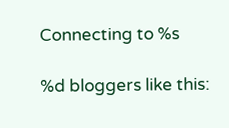Connecting to %s

%d bloggers like this: